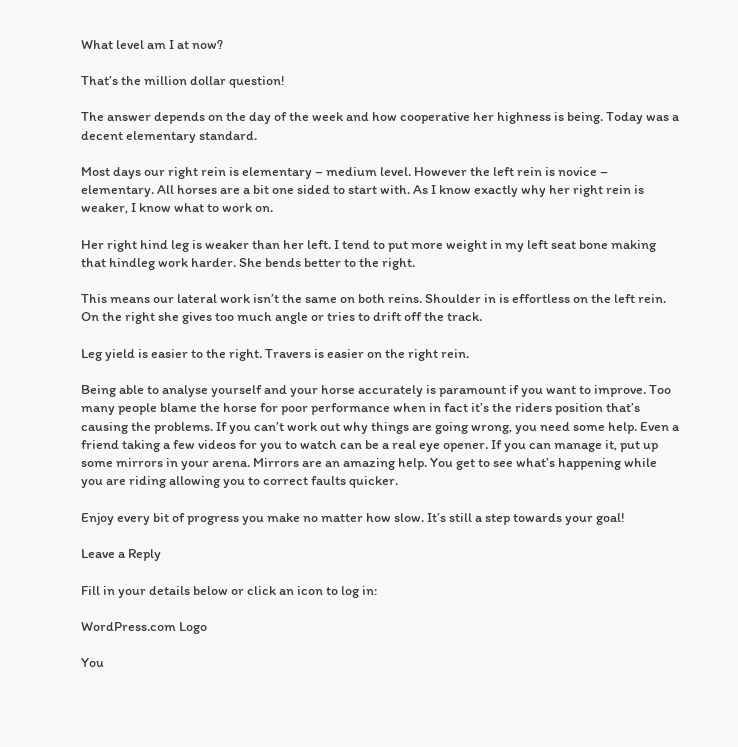What level am I at now?

That’s the million dollar question!

The answer depends on the day of the week and how cooperative her highness is being. Today was a decent elementary standard.

Most days our right rein is elementary – medium level. However the left rein is novice – elementary. All horses are a bit one sided to start with. As I know exactly why her right rein is weaker, I know what to work on.

Her right hind leg is weaker than her left. I tend to put more weight in my left seat bone making that hindleg work harder. She bends better to the right.

This means our lateral work isn’t the same on both reins. Shoulder in is effortless on the left rein. On the right she gives too much angle or tries to drift off the track.

Leg yield is easier to the right. Travers is easier on the right rein.

Being able to analyse yourself and your horse accurately is paramount if you want to improve. Too many people blame the horse for poor performance when in fact it’s the riders position that’s causing the problems. If you can’t work out why things are going wrong, you need some help. Even a friend taking a few videos for you to watch can be a real eye opener. If you can manage it, put up some mirrors in your arena. Mirrors are an amazing help. You get to see what’s happening while you are riding allowing you to correct faults quicker.

Enjoy every bit of progress you make no matter how slow. It’s still a step towards your goal!

Leave a Reply

Fill in your details below or click an icon to log in:

WordPress.com Logo

You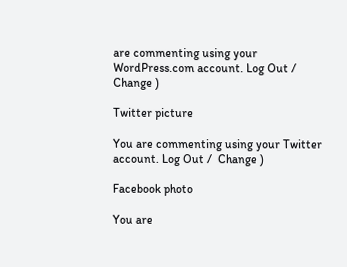are commenting using your WordPress.com account. Log Out /  Change )

Twitter picture

You are commenting using your Twitter account. Log Out /  Change )

Facebook photo

You are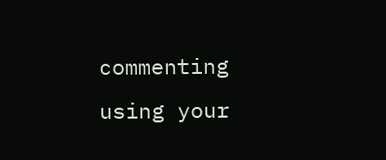commenting using your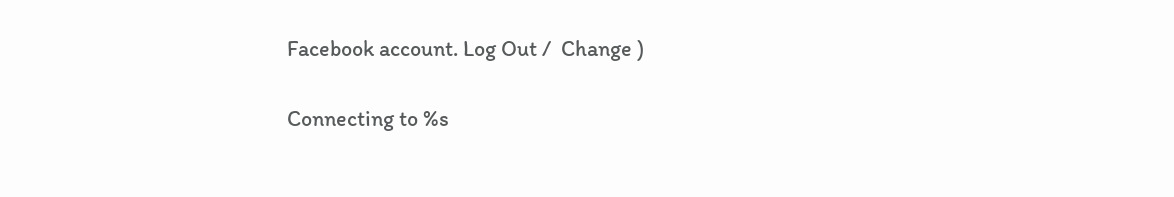Facebook account. Log Out /  Change )

Connecting to %s